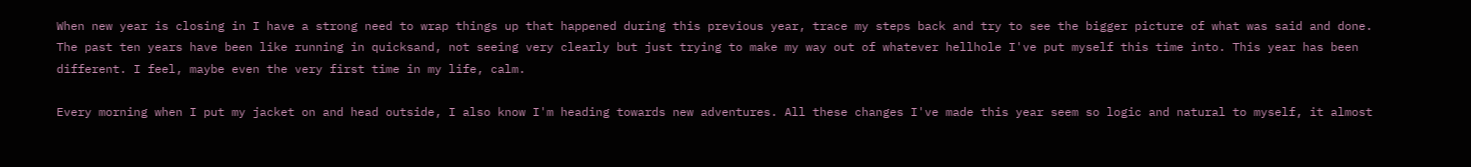When new year is closing in I have a strong need to wrap things up that happened during this previous year, trace my steps back and try to see the bigger picture of what was said and done. The past ten years have been like running in quicksand, not seeing very clearly but just trying to make my way out of whatever hellhole I've put myself this time into. This year has been different. I feel, maybe even the very first time in my life, calm.

Every morning when I put my jacket on and head outside, I also know I'm heading towards new adventures. All these changes I've made this year seem so logic and natural to myself, it almost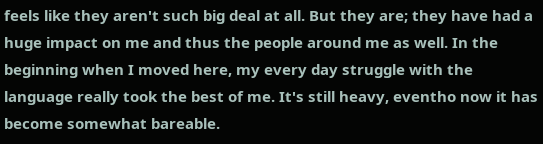feels like they aren't such big deal at all. But they are; they have had a huge impact on me and thus the people around me as well. In the beginning when I moved here, my every day struggle with the language really took the best of me. It's still heavy, eventho now it has become somewhat bareable.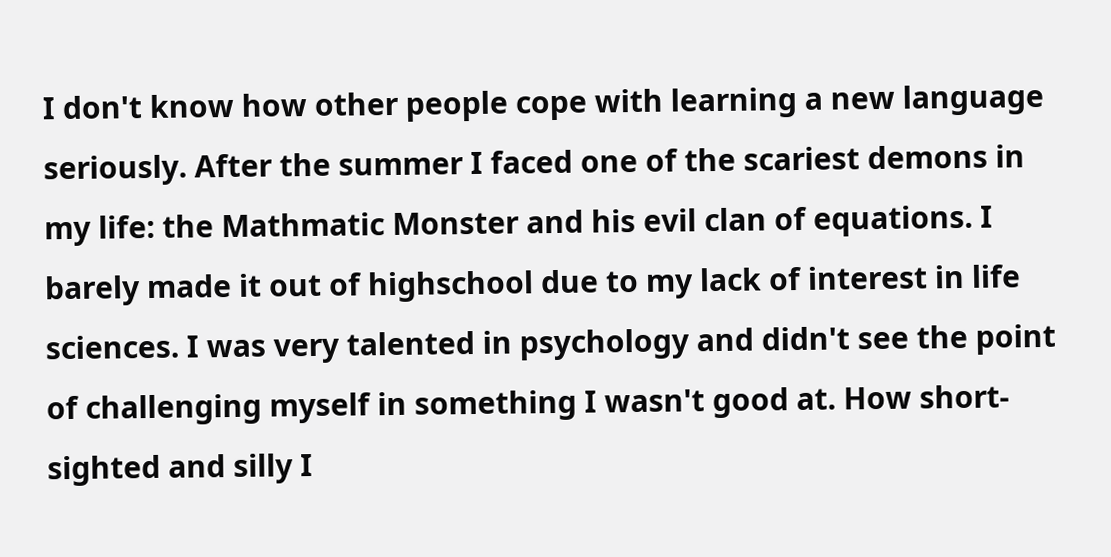I don't know how other people cope with learning a new language seriously. After the summer I faced one of the scariest demons in my life: the Mathmatic Monster and his evil clan of equations. I barely made it out of highschool due to my lack of interest in life sciences. I was very talented in psychology and didn't see the point of challenging myself in something I wasn't good at. How short-sighted and silly I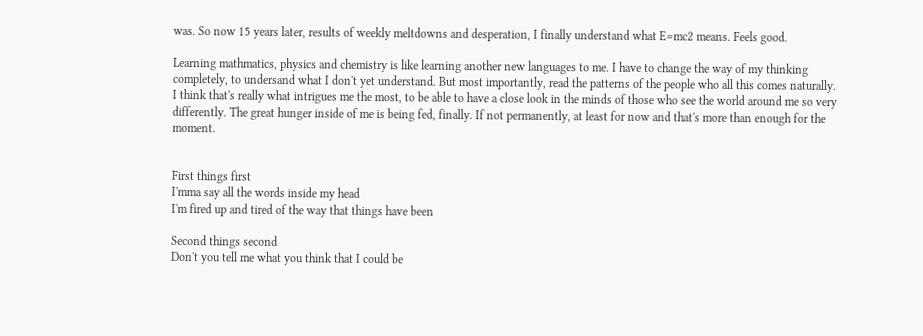was. So now 15 years later, results of weekly meltdowns and desperation, I finally understand what E=mc2 means. Feels good.

Learning mathmatics, physics and chemistry is like learning another new languages to me. I have to change the way of my thinking completely, to undersand what I don't yet understand. But most importantly, read the patterns of the people who all this comes naturally. I think that's really what intrigues me the most, to be able to have a close look in the minds of those who see the world around me so very differently. The great hunger inside of me is being fed, finally. If not permanently, at least for now and that's more than enough for the moment.


First things first
I'mma say all the words inside my head
I'm fired up and tired of the way that things have been

Second things second
Don't you tell me what you think that I could be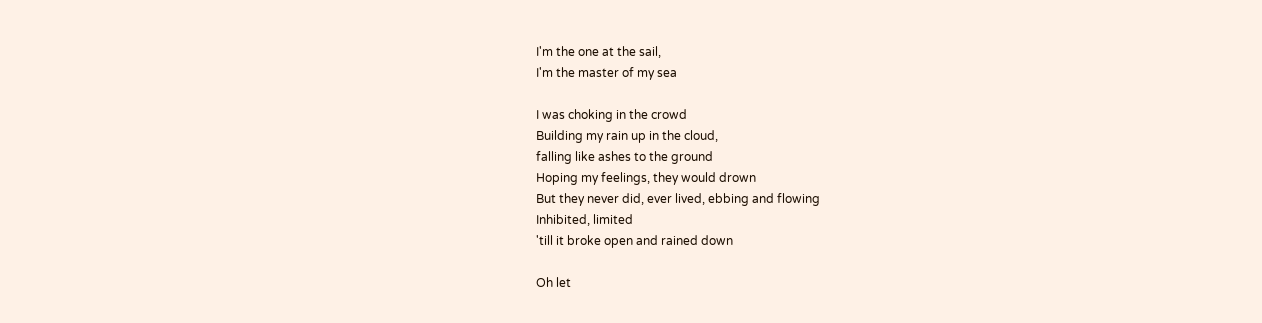I'm the one at the sail,
I'm the master of my sea

I was choking in the crowd
Building my rain up in the cloud,
falling like ashes to the ground
Hoping my feelings, they would drown
But they never did, ever lived, ebbing and flowing
Inhibited, limited
'till it broke open and rained down

Oh let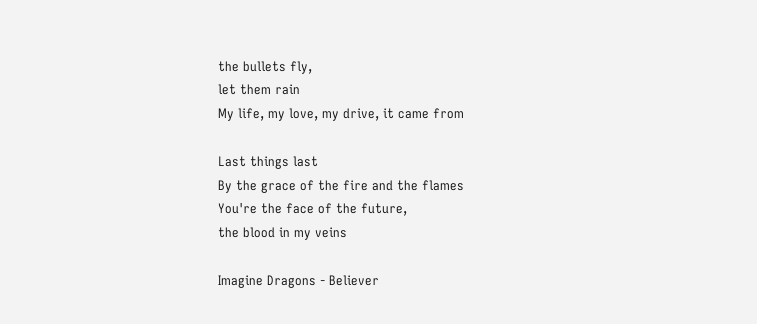the bullets fly,
let them rain
My life, my love, my drive, it came from

Last things last
By the grace of the fire and the flames
You're the face of the future,
the blood in my veins

Imagine Dragons - Believer